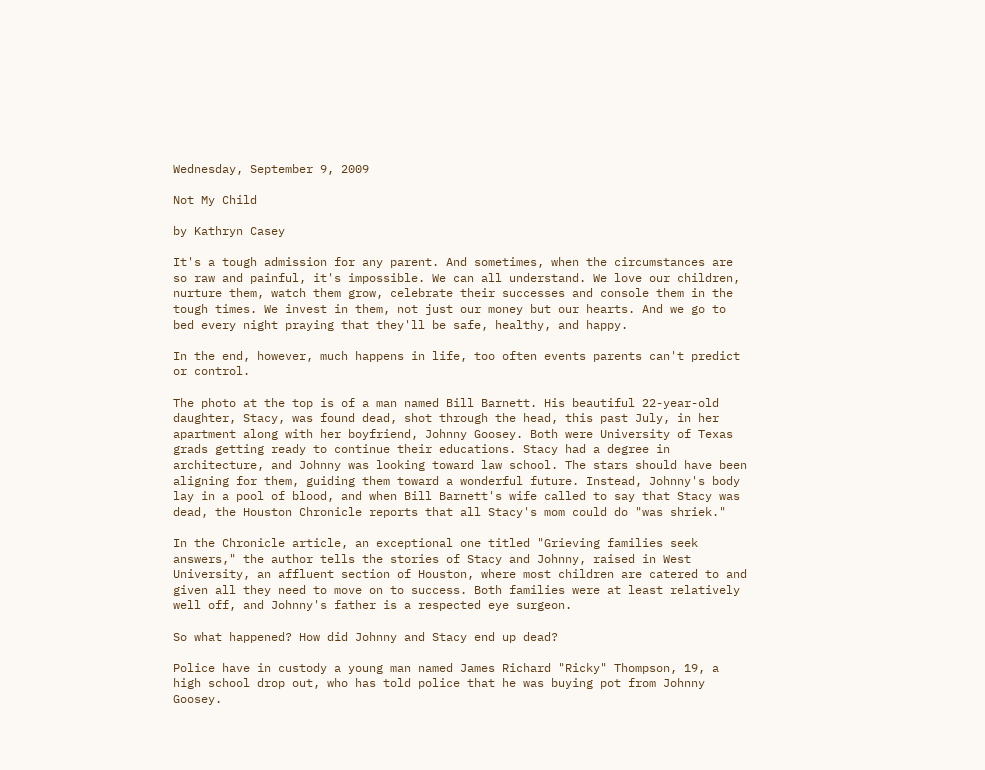Wednesday, September 9, 2009

Not My Child

by Kathryn Casey

It's a tough admission for any parent. And sometimes, when the circumstances are so raw and painful, it's impossible. We can all understand. We love our children, nurture them, watch them grow, celebrate their successes and console them in the tough times. We invest in them, not just our money but our hearts. And we go to bed every night praying that they'll be safe, healthy, and happy.

In the end, however, much happens in life, too often events parents can't predict or control.

The photo at the top is of a man named Bill Barnett. His beautiful 22-year-old daughter, Stacy, was found dead, shot through the head, this past July, in her apartment along with her boyfriend, Johnny Goosey. Both were University of Texas grads getting ready to continue their educations. Stacy had a degree in architecture, and Johnny was looking toward law school. The stars should have been aligning for them, guiding them toward a wonderful future. Instead, Johnny's body lay in a pool of blood, and when Bill Barnett's wife called to say that Stacy was dead, the Houston Chronicle reports that all Stacy's mom could do "was shriek."

In the Chronicle article, an exceptional one titled "Grieving families seek answers," the author tells the stories of Stacy and Johnny, raised in West University, an affluent section of Houston, where most children are catered to and given all they need to move on to success. Both families were at least relatively well off, and Johnny's father is a respected eye surgeon.

So what happened? How did Johnny and Stacy end up dead?

Police have in custody a young man named James Richard "Ricky" Thompson, 19, a high school drop out, who has told police that he was buying pot from Johnny Goosey.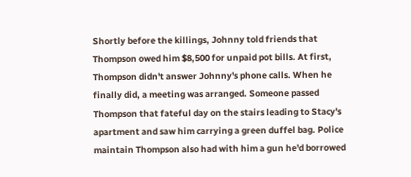Shortly before the killings, Johnny told friends that Thompson owed him $8,500 for unpaid pot bills. At first, Thompson didn't answer Johnny's phone calls. When he finally did, a meeting was arranged. Someone passed Thompson that fateful day on the stairs leading to Stacy's apartment and saw him carrying a green duffel bag. Police maintain Thompson also had with him a gun he'd borrowed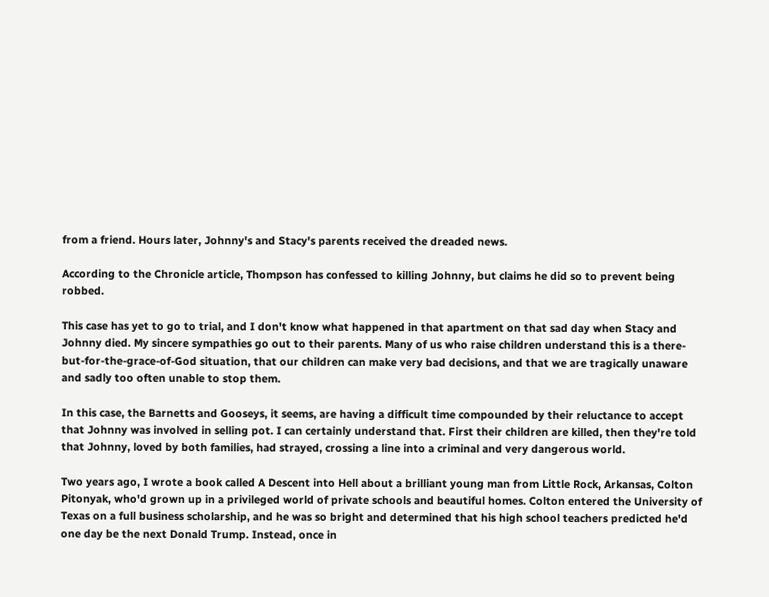from a friend. Hours later, Johnny's and Stacy's parents received the dreaded news.

According to the Chronicle article, Thompson has confessed to killing Johnny, but claims he did so to prevent being robbed.

This case has yet to go to trial, and I don't know what happened in that apartment on that sad day when Stacy and Johnny died. My sincere sympathies go out to their parents. Many of us who raise children understand this is a there-but-for-the-grace-of-God situation, that our children can make very bad decisions, and that we are tragically unaware and sadly too often unable to stop them.

In this case, the Barnetts and Gooseys, it seems, are having a difficult time compounded by their reluctance to accept that Johnny was involved in selling pot. I can certainly understand that. First their children are killed, then they're told that Johnny, loved by both families, had strayed, crossing a line into a criminal and very dangerous world.

Two years ago, I wrote a book called A Descent into Hell about a brilliant young man from Little Rock, Arkansas, Colton Pitonyak, who'd grown up in a privileged world of private schools and beautiful homes. Colton entered the University of Texas on a full business scholarship, and he was so bright and determined that his high school teachers predicted he'd one day be the next Donald Trump. Instead, once in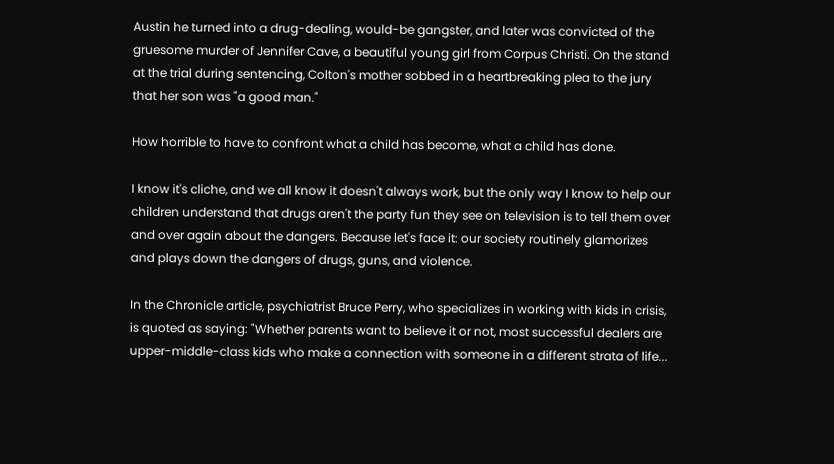Austin he turned into a drug-dealing, would-be gangster, and later was convicted of the gruesome murder of Jennifer Cave, a beautiful young girl from Corpus Christi. On the stand at the trial during sentencing, Colton's mother sobbed in a heartbreaking plea to the jury that her son was "a good man."

How horrible to have to confront what a child has become, what a child has done.

I know it's cliche, and we all know it doesn't always work, but the only way I know to help our children understand that drugs aren't the party fun they see on television is to tell them over and over again about the dangers. Because let's face it: our society routinely glamorizes and plays down the dangers of drugs, guns, and violence.

In the Chronicle article, psychiatrist Bruce Perry, who specializes in working with kids in crisis, is quoted as saying: "Whether parents want to believe it or not, most successful dealers are upper-middle-class kids who make a connection with someone in a different strata of life...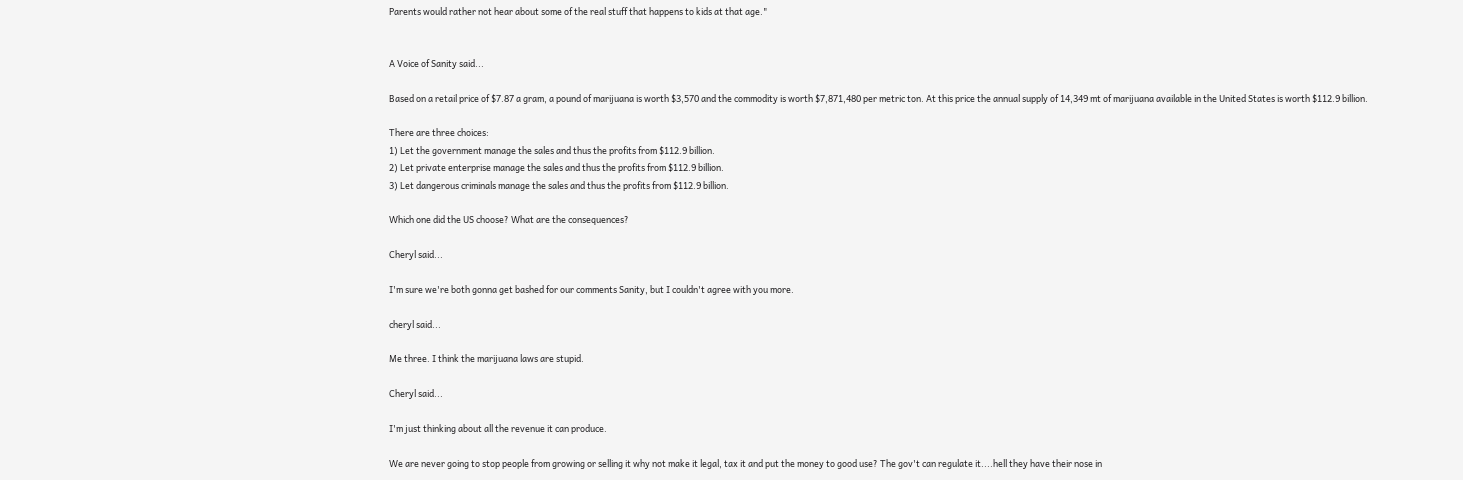Parents would rather not hear about some of the real stuff that happens to kids at that age."


A Voice of Sanity said...

Based on a retail price of $7.87 a gram, a pound of marijuana is worth $3,570 and the commodity is worth $7,871,480 per metric ton. At this price the annual supply of 14,349 mt of marijuana available in the United States is worth $112.9 billion.

There are three choices:
1) Let the government manage the sales and thus the profits from $112.9 billion.
2) Let private enterprise manage the sales and thus the profits from $112.9 billion.
3) Let dangerous criminals manage the sales and thus the profits from $112.9 billion.

Which one did the US choose? What are the consequences?

Cheryl said...

I'm sure we're both gonna get bashed for our comments Sanity, but I couldn't agree with you more.

cheryl said...

Me three. I think the marijuana laws are stupid.

Cheryl said...

I'm just thinking about all the revenue it can produce.

We are never going to stop people from growing or selling it why not make it legal, tax it and put the money to good use? The gov't can regulate it....hell they have their nose in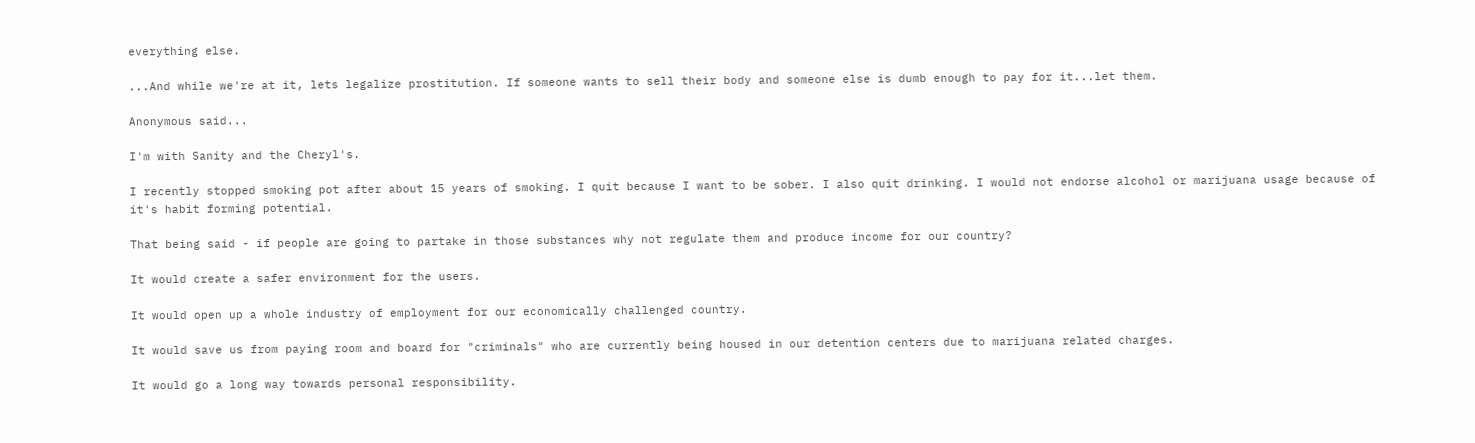everything else.

...And while we're at it, lets legalize prostitution. If someone wants to sell their body and someone else is dumb enough to pay for it...let them.

Anonymous said...

I'm with Sanity and the Cheryl's.

I recently stopped smoking pot after about 15 years of smoking. I quit because I want to be sober. I also quit drinking. I would not endorse alcohol or marijuana usage because of it's habit forming potential.

That being said - if people are going to partake in those substances why not regulate them and produce income for our country?

It would create a safer environment for the users.

It would open up a whole industry of employment for our economically challenged country.

It would save us from paying room and board for "criminals" who are currently being housed in our detention centers due to marijuana related charges.

It would go a long way towards personal responsibility.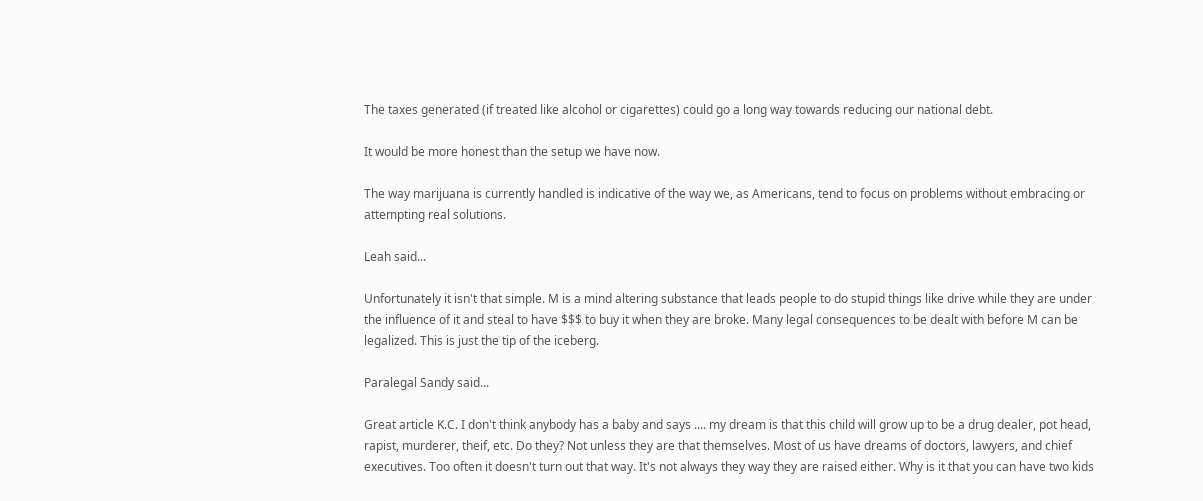The taxes generated (if treated like alcohol or cigarettes) could go a long way towards reducing our national debt.

It would be more honest than the setup we have now.

The way marijuana is currently handled is indicative of the way we, as Americans, tend to focus on problems without embracing or attempting real solutions.

Leah said...

Unfortunately it isn't that simple. M is a mind altering substance that leads people to do stupid things like drive while they are under the influence of it and steal to have $$$ to buy it when they are broke. Many legal consequences to be dealt with before M can be legalized. This is just the tip of the iceberg.

Paralegal Sandy said...

Great article K.C. I don't think anybody has a baby and says .... my dream is that this child will grow up to be a drug dealer, pot head, rapist, murderer, theif, etc. Do they? Not unless they are that themselves. Most of us have dreams of doctors, lawyers, and chief executives. Too often it doesn't turn out that way. It's not always they way they are raised either. Why is it that you can have two kids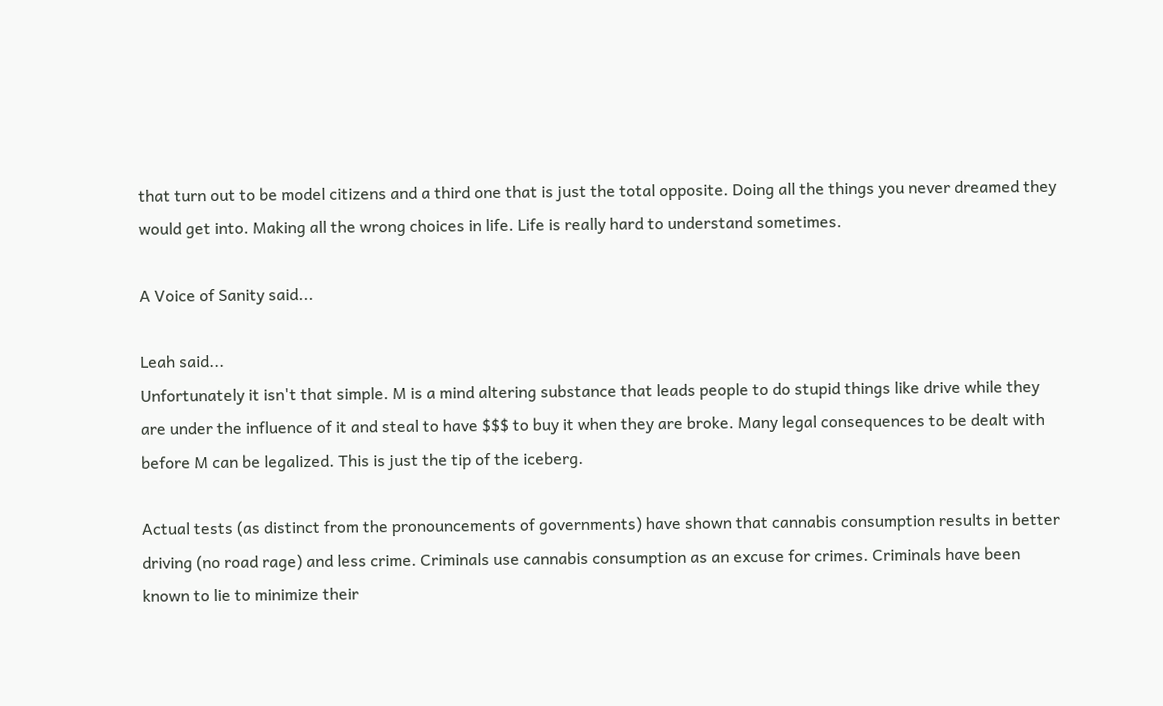that turn out to be model citizens and a third one that is just the total opposite. Doing all the things you never dreamed they would get into. Making all the wrong choices in life. Life is really hard to understand sometimes.

A Voice of Sanity said...

Leah said...
Unfortunately it isn't that simple. M is a mind altering substance that leads people to do stupid things like drive while they are under the influence of it and steal to have $$$ to buy it when they are broke. Many legal consequences to be dealt with before M can be legalized. This is just the tip of the iceberg.

Actual tests (as distinct from the pronouncements of governments) have shown that cannabis consumption results in better driving (no road rage) and less crime. Criminals use cannabis consumption as an excuse for crimes. Criminals have been known to lie to minimize their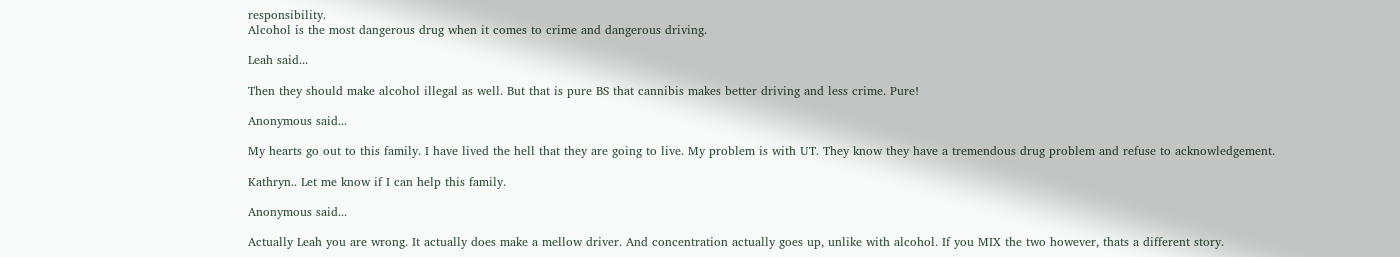responsibility.
Alcohol is the most dangerous drug when it comes to crime and dangerous driving.

Leah said...

Then they should make alcohol illegal as well. But that is pure BS that cannibis makes better driving and less crime. Pure!

Anonymous said...

My hearts go out to this family. I have lived the hell that they are going to live. My problem is with UT. They know they have a tremendous drug problem and refuse to acknowledgement.

Kathryn.. Let me know if I can help this family.

Anonymous said...

Actually Leah you are wrong. It actually does make a mellow driver. And concentration actually goes up, unlike with alcohol. If you MIX the two however, thats a different story.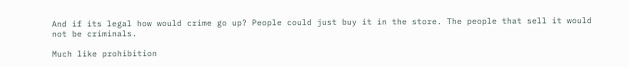And if its legal how would crime go up? People could just buy it in the store. The people that sell it would not be criminals.

Much like prohibition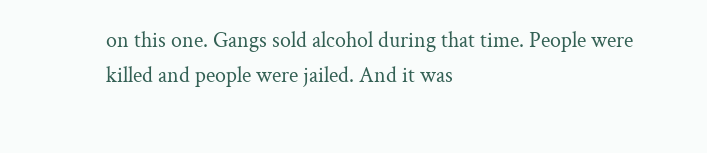on this one. Gangs sold alcohol during that time. People were killed and people were jailed. And it was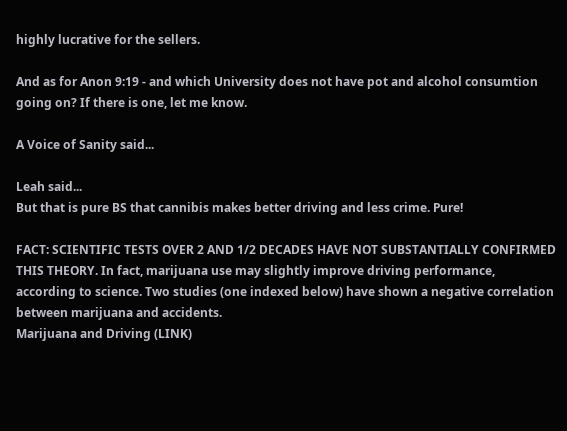highly lucrative for the sellers.

And as for Anon 9:19 - and which University does not have pot and alcohol consumtion going on? If there is one, let me know.

A Voice of Sanity said...

Leah said...
But that is pure BS that cannibis makes better driving and less crime. Pure!

FACT: SCIENTIFIC TESTS OVER 2 AND 1/2 DECADES HAVE NOT SUBSTANTIALLY CONFIRMED THIS THEORY. In fact, marijuana use may slightly improve driving performance, according to science. Two studies (one indexed below) have shown a negative correlation between marijuana and accidents.
Marijuana and Driving (LINK)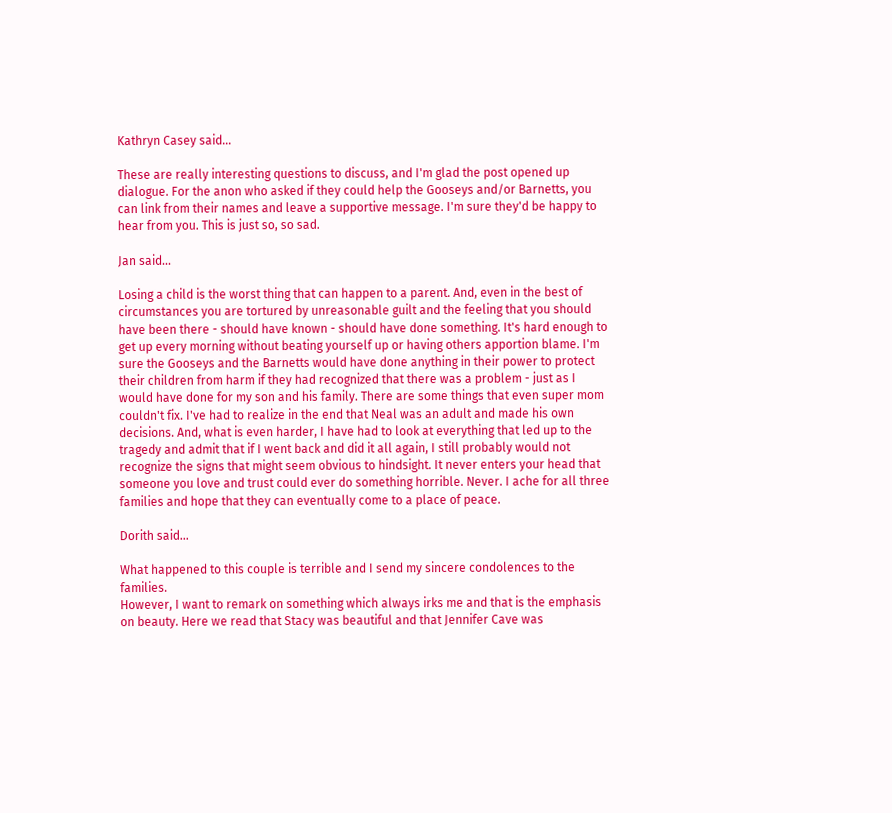Kathryn Casey said...

These are really interesting questions to discuss, and I'm glad the post opened up dialogue. For the anon who asked if they could help the Gooseys and/or Barnetts, you can link from their names and leave a supportive message. I'm sure they'd be happy to hear from you. This is just so, so sad.

Jan said...

Losing a child is the worst thing that can happen to a parent. And, even in the best of circumstances you are tortured by unreasonable guilt and the feeling that you should have been there - should have known - should have done something. It's hard enough to get up every morning without beating yourself up or having others apportion blame. I'm sure the Gooseys and the Barnetts would have done anything in their power to protect their children from harm if they had recognized that there was a problem - just as I would have done for my son and his family. There are some things that even super mom couldn't fix. I've had to realize in the end that Neal was an adult and made his own decisions. And, what is even harder, I have had to look at everything that led up to the tragedy and admit that if I went back and did it all again, I still probably would not recognize the signs that might seem obvious to hindsight. It never enters your head that someone you love and trust could ever do something horrible. Never. I ache for all three families and hope that they can eventually come to a place of peace.

Dorith said...

What happened to this couple is terrible and I send my sincere condolences to the families.
However, I want to remark on something which always irks me and that is the emphasis on beauty. Here we read that Stacy was beautiful and that Jennifer Cave was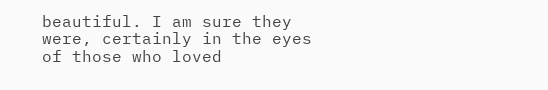beautiful. I am sure they were, certainly in the eyes of those who loved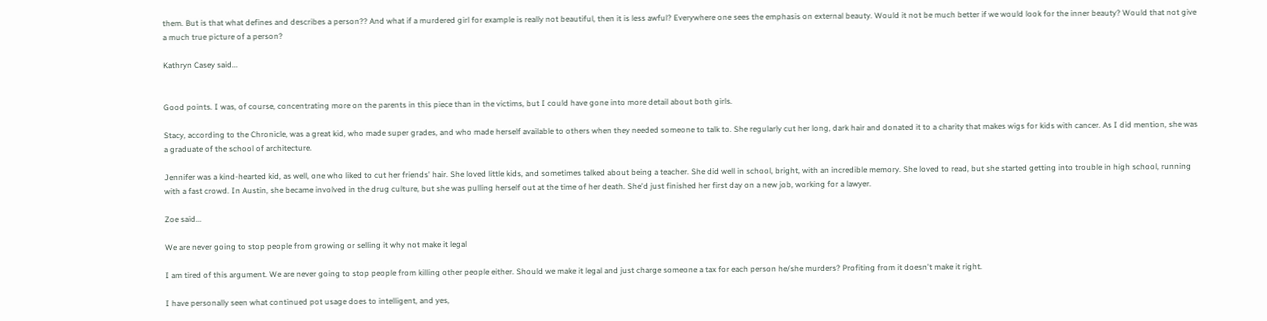them. But is that what defines and describes a person?? And what if a murdered girl for example is really not beautiful, then it is less awful? Everywhere one sees the emphasis on external beauty. Would it not be much better if we would look for the inner beauty? Would that not give a much true picture of a person?

Kathryn Casey said...


Good points. I was, of course, concentrating more on the parents in this piece than in the victims, but I could have gone into more detail about both girls.

Stacy, according to the Chronicle, was a great kid, who made super grades, and who made herself available to others when they needed someone to talk to. She regularly cut her long, dark hair and donated it to a charity that makes wigs for kids with cancer. As I did mention, she was a graduate of the school of architecture.

Jennifer was a kind-hearted kid, as well, one who liked to cut her friends' hair. She loved little kids, and sometimes talked about being a teacher. She did well in school, bright, with an incredible memory. She loved to read, but she started getting into trouble in high school, running with a fast crowd. In Austin, she became involved in the drug culture, but she was pulling herself out at the time of her death. She'd just finished her first day on a new job, working for a lawyer.

Zoe said...

We are never going to stop people from growing or selling it why not make it legal

I am tired of this argument. We are never going to stop people from killing other people either. Should we make it legal and just charge someone a tax for each person he/she murders? Profiting from it doesn't make it right.

I have personally seen what continued pot usage does to intelligent, and yes,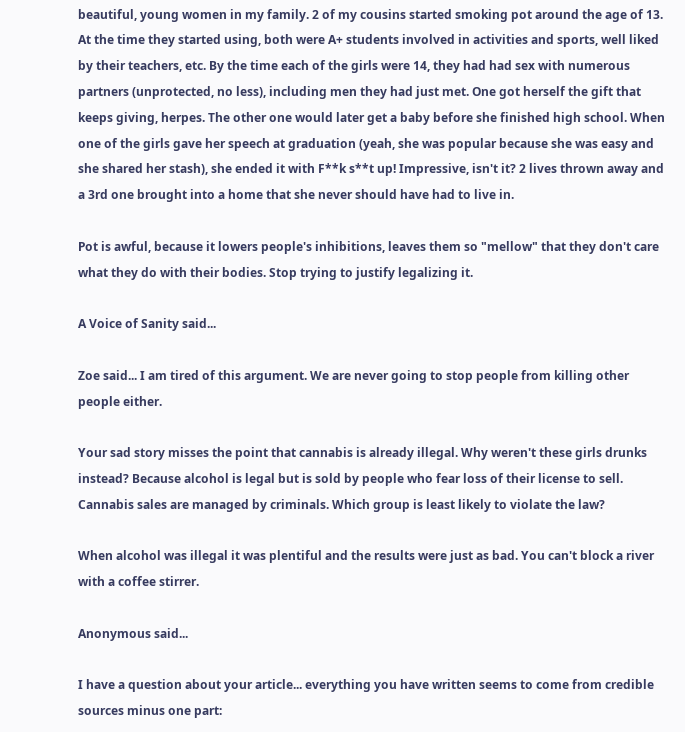beautiful, young women in my family. 2 of my cousins started smoking pot around the age of 13. At the time they started using, both were A+ students involved in activities and sports, well liked by their teachers, etc. By the time each of the girls were 14, they had had sex with numerous partners (unprotected, no less), including men they had just met. One got herself the gift that keeps giving, herpes. The other one would later get a baby before she finished high school. When one of the girls gave her speech at graduation (yeah, she was popular because she was easy and she shared her stash), she ended it with F**k s**t up! Impressive, isn't it? 2 lives thrown away and a 3rd one brought into a home that she never should have had to live in.

Pot is awful, because it lowers people's inhibitions, leaves them so "mellow" that they don't care what they do with their bodies. Stop trying to justify legalizing it.

A Voice of Sanity said...

Zoe said... I am tired of this argument. We are never going to stop people from killing other people either.

Your sad story misses the point that cannabis is already illegal. Why weren't these girls drunks instead? Because alcohol is legal but is sold by people who fear loss of their license to sell. Cannabis sales are managed by criminals. Which group is least likely to violate the law?

When alcohol was illegal it was plentiful and the results were just as bad. You can't block a river with a coffee stirrer.

Anonymous said...

I have a question about your article... everything you have written seems to come from credible sources minus one part: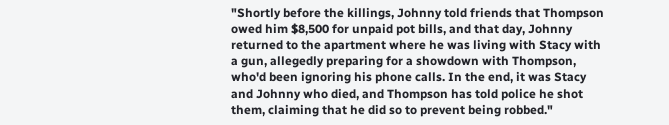"Shortly before the killings, Johnny told friends that Thompson owed him $8,500 for unpaid pot bills, and that day, Johnny returned to the apartment where he was living with Stacy with a gun, allegedly preparing for a showdown with Thompson, who'd been ignoring his phone calls. In the end, it was Stacy and Johnny who died, and Thompson has told police he shot them, claiming that he did so to prevent being robbed."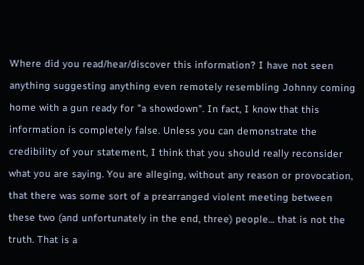Where did you read/hear/discover this information? I have not seen anything suggesting anything even remotely resembling Johnny coming home with a gun ready for "a showdown". In fact, I know that this information is completely false. Unless you can demonstrate the credibility of your statement, I think that you should really reconsider what you are saying. You are alleging, without any reason or provocation, that there was some sort of a prearranged violent meeting between these two (and unfortunately in the end, three) people... that is not the truth. That is a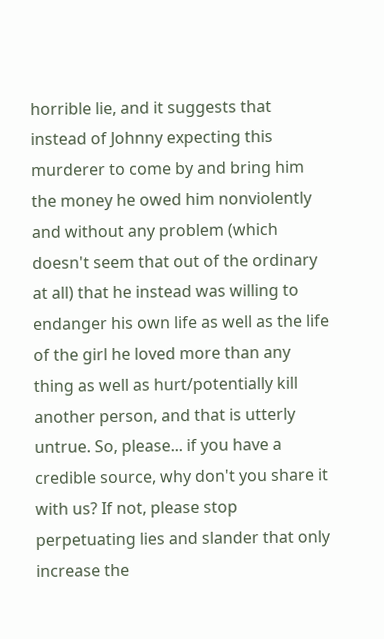horrible lie, and it suggests that instead of Johnny expecting this murderer to come by and bring him the money he owed him nonviolently and without any problem (which doesn't seem that out of the ordinary at all) that he instead was willing to endanger his own life as well as the life of the girl he loved more than any thing as well as hurt/potentially kill another person, and that is utterly untrue. So, please... if you have a credible source, why don't you share it with us? If not, please stop perpetuating lies and slander that only increase the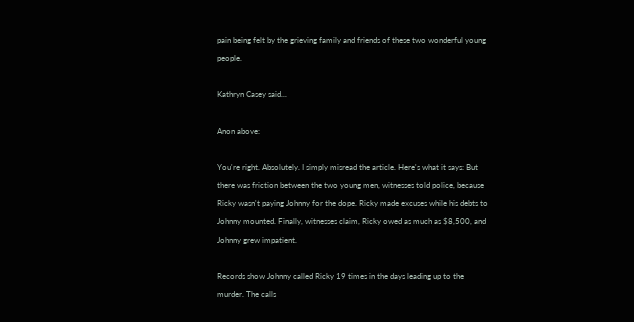pain being felt by the grieving family and friends of these two wonderful young people.

Kathryn Casey said...

Anon above:

You're right. Absolutely. I simply misread the article. Here's what it says: But there was friction between the two young men, witnesses told police, because Ricky wasn't paying Johnny for the dope. Ricky made excuses while his debts to Johnny mounted. Finally, witnesses claim, Ricky owed as much as $8,500, and Johnny grew impatient.

Records show Johnny called Ricky 19 times in the days leading up to the murder. The calls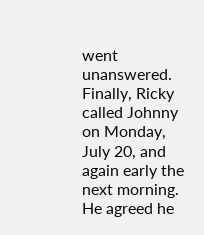went unanswered. Finally, Ricky called Johnny on Monday, July 20, and again early the next morning. He agreed he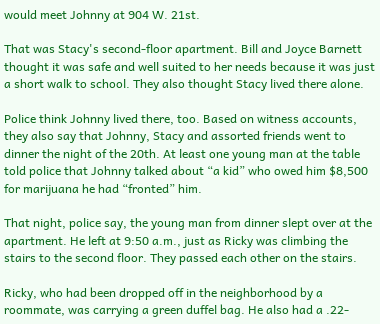would meet Johnny at 904 W. 21st.

That was Stacy's second-floor apartment. Bill and Joyce Barnett thought it was safe and well suited to her needs because it was just a short walk to school. They also thought Stacy lived there alone.

Police think Johnny lived there, too. Based on witness accounts, they also say that Johnny, Stacy and assorted friends went to dinner the night of the 20th. At least one young man at the table told police that Johnny talked about “a kid” who owed him $8,500 for marijuana he had “fronted” him.

That night, police say, the young man from dinner slept over at the apartment. He left at 9:50 a.m., just as Ricky was climbing the stairs to the second floor. They passed each other on the stairs.

Ricky, who had been dropped off in the neighborhood by a roommate, was carrying a green duffel bag. He also had a .22-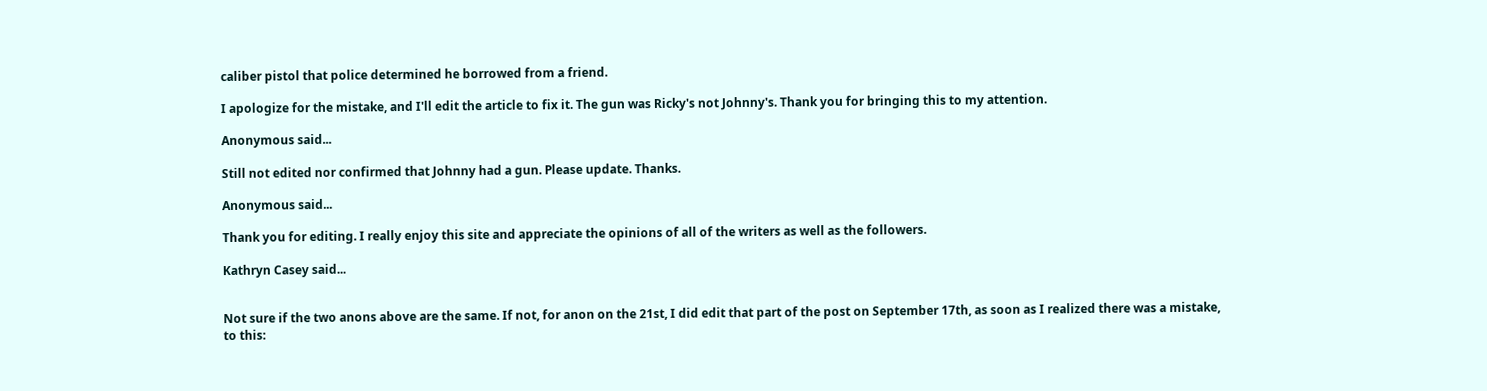caliber pistol that police determined he borrowed from a friend.

I apologize for the mistake, and I'll edit the article to fix it. The gun was Ricky's not Johnny's. Thank you for bringing this to my attention.

Anonymous said...

Still not edited nor confirmed that Johnny had a gun. Please update. Thanks.

Anonymous said...

Thank you for editing. I really enjoy this site and appreciate the opinions of all of the writers as well as the followers.

Kathryn Casey said...


Not sure if the two anons above are the same. If not, for anon on the 21st, I did edit that part of the post on September 17th, as soon as I realized there was a mistake, to this: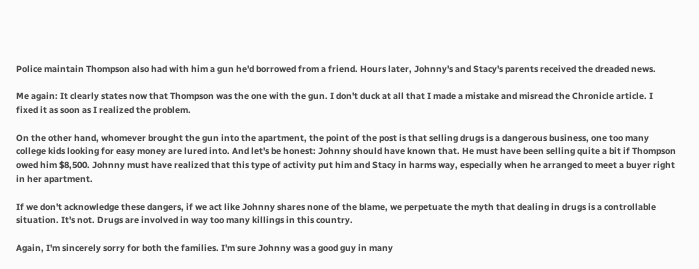Police maintain Thompson also had with him a gun he'd borrowed from a friend. Hours later, Johnny's and Stacy's parents received the dreaded news.

Me again: It clearly states now that Thompson was the one with the gun. I don't duck at all that I made a mistake and misread the Chronicle article. I fixed it as soon as I realized the problem.

On the other hand, whomever brought the gun into the apartment, the point of the post is that selling drugs is a dangerous business, one too many college kids looking for easy money are lured into. And let's be honest: Johnny should have known that. He must have been selling quite a bit if Thompson owed him $8,500. Johnny must have realized that this type of activity put him and Stacy in harms way, especially when he arranged to meet a buyer right in her apartment.

If we don't acknowledge these dangers, if we act like Johnny shares none of the blame, we perpetuate the myth that dealing in drugs is a controllable situation. It's not. Drugs are involved in way too many killings in this country.

Again, I'm sincerely sorry for both the families. I'm sure Johnny was a good guy in many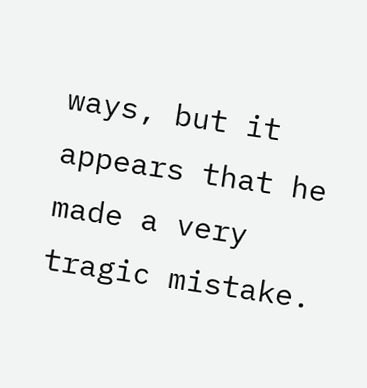ways, but it appears that he made a very tragic mistake.